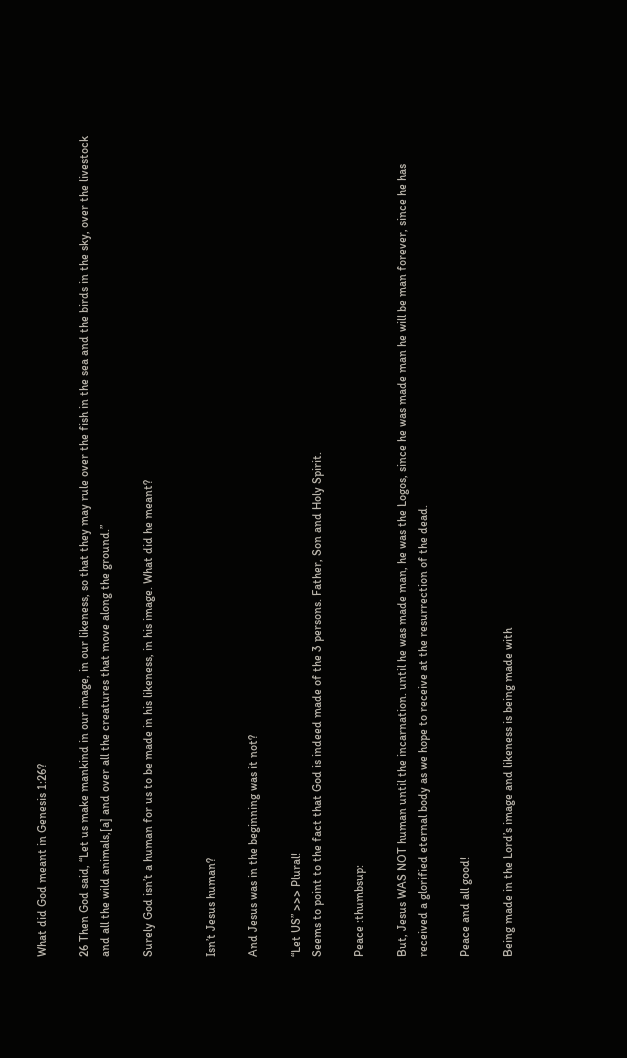What did God meant in Genesis 1:26?

26 Then God said, “Let us make mankind in our image, in our likeness, so that they may rule over the fish in the sea and the birds in the sky, over the livestock and all the wild animals,[a] and over all the creatures that move along the ground.”

Surely God isn’t a human for us to be made in his likeness, in his image. What did he meant?


Isn’t Jesus human?

And Jesus was in the beginning was it not?

“Let US” >>> Plural!
Seems to point to the fact that God is indeed made of the 3 persons. Father, Son and Holy Spirit.

Peace :thumbsup:

But, Jesus WAS NOT human until the incarnation. until he was made man, he was the Logos, since he was made man he will be man forever, since he has received a glorified eternal body as we hope to receive at the resurrection of the dead.

Peace and all good!

Being made in the Lord’s image and likeness is being made with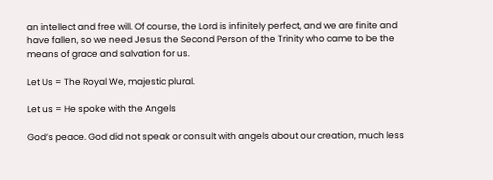an intellect and free will. Of course, the Lord is infinitely perfect, and we are finite and have fallen, so we need Jesus the Second Person of the Trinity who came to be the means of grace and salvation for us.

Let Us = The Royal We, majestic plural.

Let us = He spoke with the Angels

God’s peace. God did not speak or consult with angels about our creation, much less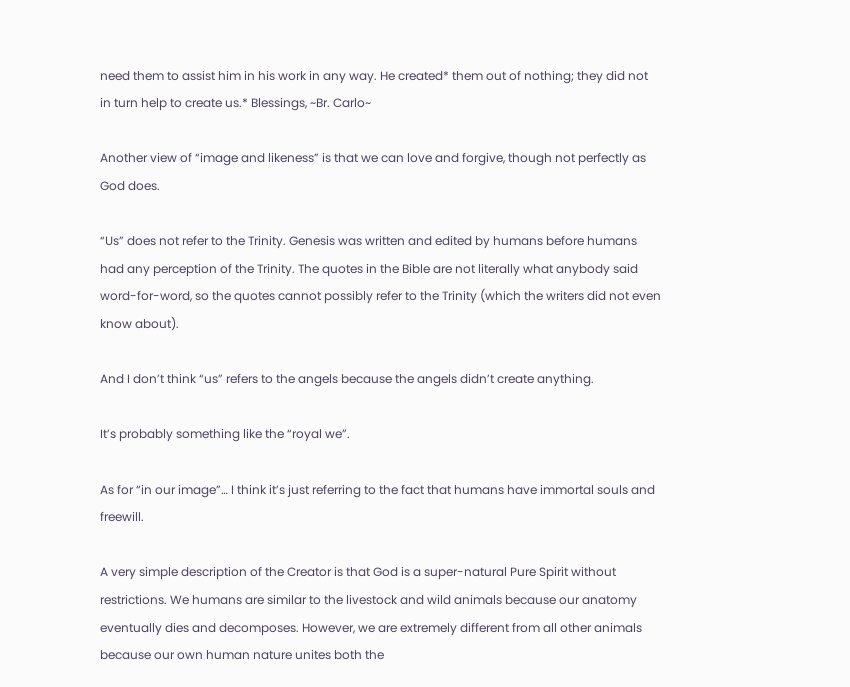need them to assist him in his work in any way. He created* them out of nothing; they did not in turn help to create us.* Blessings, ~Br. Carlo~

Another view of “image and likeness” is that we can love and forgive, though not perfectly as God does.

“Us” does not refer to the Trinity. Genesis was written and edited by humans before humans had any perception of the Trinity. The quotes in the Bible are not literally what anybody said word-for-word, so the quotes cannot possibly refer to the Trinity (which the writers did not even know about).

And I don’t think “us” refers to the angels because the angels didn’t create anything.

It’s probably something like the “royal we”.

As for “in our image”… I think it’s just referring to the fact that humans have immortal souls and freewill.

A very simple description of the Creator is that God is a super-natural Pure Spirit without restrictions. We humans are similar to the livestock and wild animals because our anatomy eventually dies and decomposes. However, we are extremely different from all other animals because our own human nature unites both the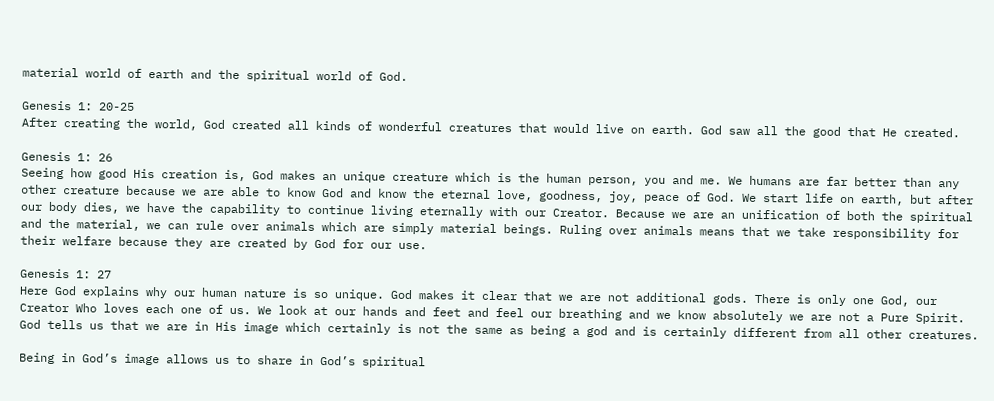material world of earth and the spiritual world of God.

Genesis 1: 20-25
After creating the world, God created all kinds of wonderful creatures that would live on earth. God saw all the good that He created.

Genesis 1: 26
Seeing how good His creation is, God makes an unique creature which is the human person, you and me. We humans are far better than any other creature because we are able to know God and know the eternal love, goodness, joy, peace of God. We start life on earth, but after our body dies, we have the capability to continue living eternally with our Creator. Because we are an unification of both the spiritual and the material, we can rule over animals which are simply material beings. Ruling over animals means that we take responsibility for their welfare because they are created by God for our use.

Genesis 1: 27
Here God explains why our human nature is so unique. God makes it clear that we are not additional gods. There is only one God, our Creator Who loves each one of us. We look at our hands and feet and feel our breathing and we know absolutely we are not a Pure Spirit. God tells us that we are in His image which certainly is not the same as being a god and is certainly different from all other creatures.

Being in God’s image allows us to share in God’s spiritual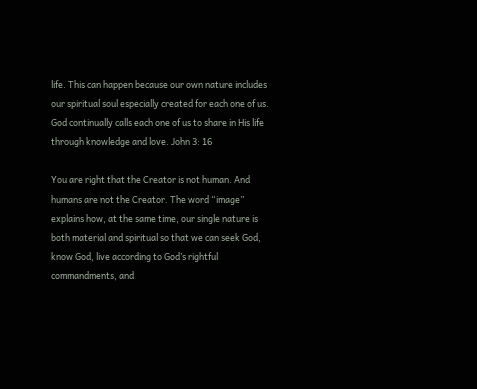life. This can happen because our own nature includes our spiritual soul especially created for each one of us. God continually calls each one of us to share in His life through knowledge and love. John 3: 16

You are right that the Creator is not human. And humans are not the Creator. The word “image” explains how, at the same time, our single nature is both material and spiritual so that we can seek God, know God, live according to God’s rightful commandments, and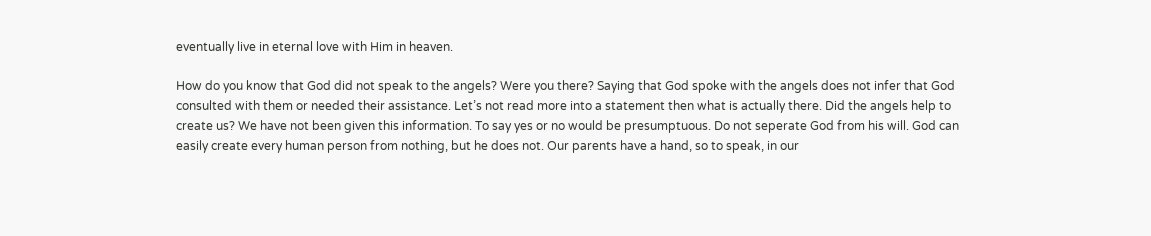eventually live in eternal love with Him in heaven.

How do you know that God did not speak to the angels? Were you there? Saying that God spoke with the angels does not infer that God consulted with them or needed their assistance. Let’s not read more into a statement then what is actually there. Did the angels help to create us? We have not been given this information. To say yes or no would be presumptuous. Do not seperate God from his will. God can easily create every human person from nothing, but he does not. Our parents have a hand, so to speak, in our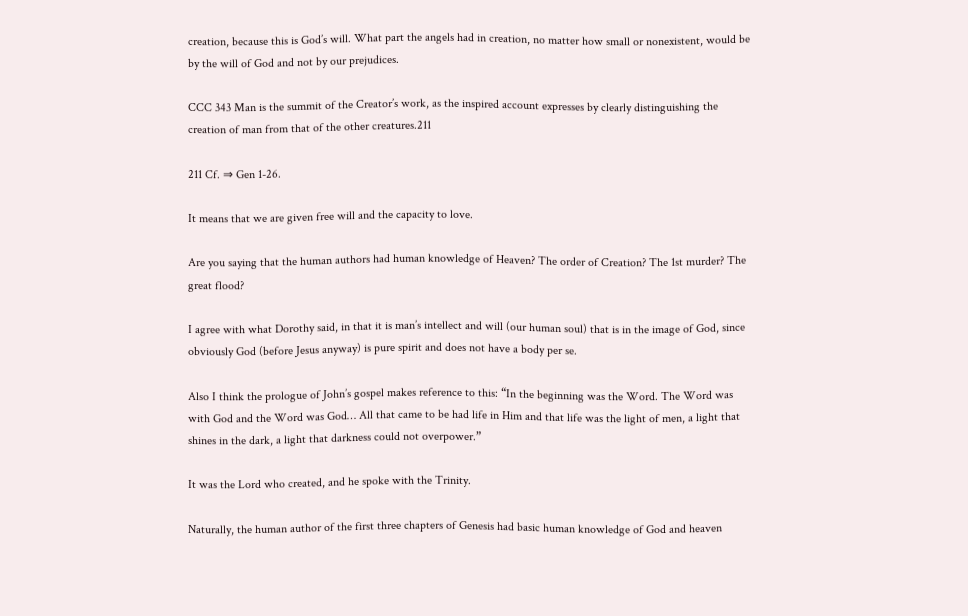creation, because this is God’s will. What part the angels had in creation, no matter how small or nonexistent, would be by the will of God and not by our prejudices.

CCC 343 Man is the summit of the Creator’s work, as the inspired account expresses by clearly distinguishing the creation of man from that of the other creatures.211

211 Cf. ⇒ Gen 1-26.

It means that we are given free will and the capacity to love.

Are you saying that the human authors had human knowledge of Heaven? The order of Creation? The 1st murder? The great flood?

I agree with what Dorothy said, in that it is man’s intellect and will (our human soul) that is in the image of God, since obviously God (before Jesus anyway) is pure spirit and does not have a body per se.

Also I think the prologue of John’s gospel makes reference to this: “In the beginning was the Word. The Word was with God and the Word was God… All that came to be had life in Him and that life was the light of men, a light that shines in the dark, a light that darkness could not overpower.”

It was the Lord who created, and he spoke with the Trinity.

Naturally, the human author of the first three chapters of Genesis had basic human knowledge of God and heaven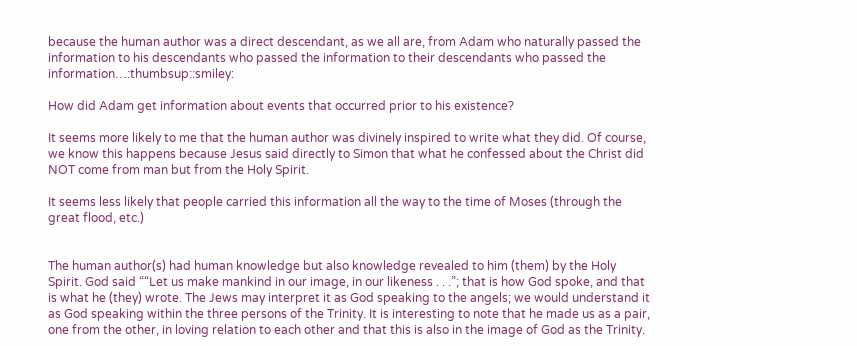because the human author was a direct descendant, as we all are, from Adam who naturally passed the information to his descendants who passed the information to their descendants who passed the information…:thumbsup::smiley:

How did Adam get information about events that occurred prior to his existence?

It seems more likely to me that the human author was divinely inspired to write what they did. Of course, we know this happens because Jesus said directly to Simon that what he confessed about the Christ did NOT come from man but from the Holy Spirit.

It seems less likely that people carried this information all the way to the time of Moses (through the great flood, etc.)


The human author(s) had human knowledge but also knowledge revealed to him (them) by the Holy Spirit. God said ““Let us make mankind in our image, in our likeness . . .”; that is how God spoke, and that is what he (they) wrote. The Jews may interpret it as God speaking to the angels; we would understand it as God speaking within the three persons of the Trinity. It is interesting to note that he made us as a pair, one from the other, in loving relation to each other and that this is also in the image of God as the Trinity.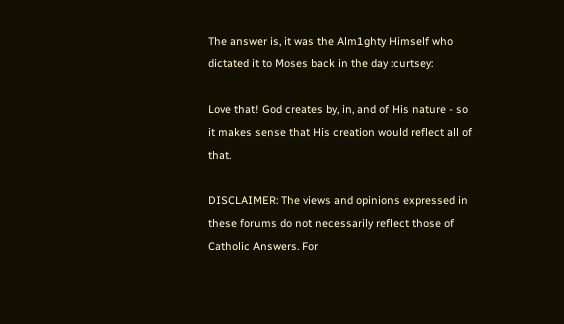The answer is, it was the Alm1ghty Himself who dictated it to Moses back in the day :curtsey:

Love that! God creates by, in, and of His nature - so it makes sense that His creation would reflect all of that.

DISCLAIMER: The views and opinions expressed in these forums do not necessarily reflect those of Catholic Answers. For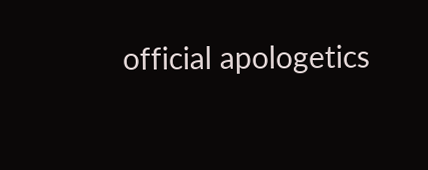official apologetics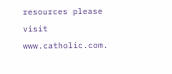resources please visit www.catholic.com.